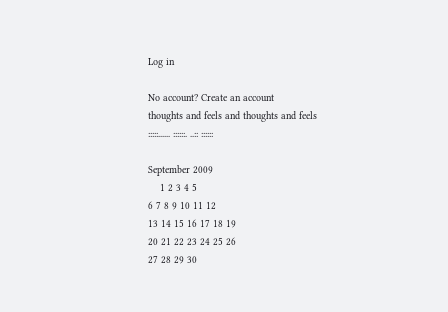Log in

No account? Create an account
thoughts and feels and thoughts and feels
:::::...... ::::::. ..:: ::::::

September 2009
    1 2 3 4 5
6 7 8 9 10 11 12
13 14 15 16 17 18 19
20 21 22 23 24 25 26
27 28 29 30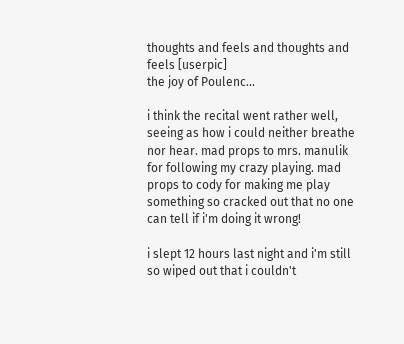thoughts and feels and thoughts and feels [userpic]
the joy of Poulenc...

i think the recital went rather well, seeing as how i could neither breathe nor hear. mad props to mrs. manulik for following my crazy playing. mad props to cody for making me play something so cracked out that no one can tell if i'm doing it wrong!

i slept 12 hours last night and i'm still so wiped out that i couldn't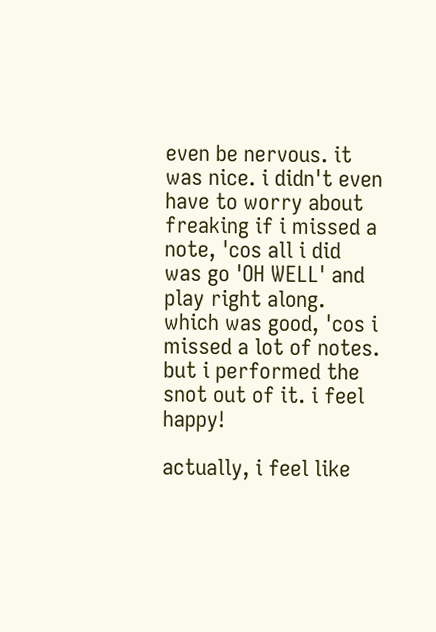even be nervous. it was nice. i didn't even have to worry about freaking if i missed a note, 'cos all i did was go 'OH WELL' and play right along. which was good, 'cos i missed a lot of notes. but i performed the snot out of it. i feel happy!

actually, i feel like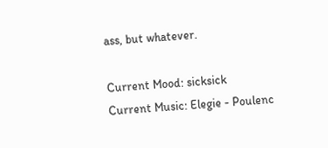ass, but whatever.

Current Mood: sicksick
Current Music: Elegie - Poulenc